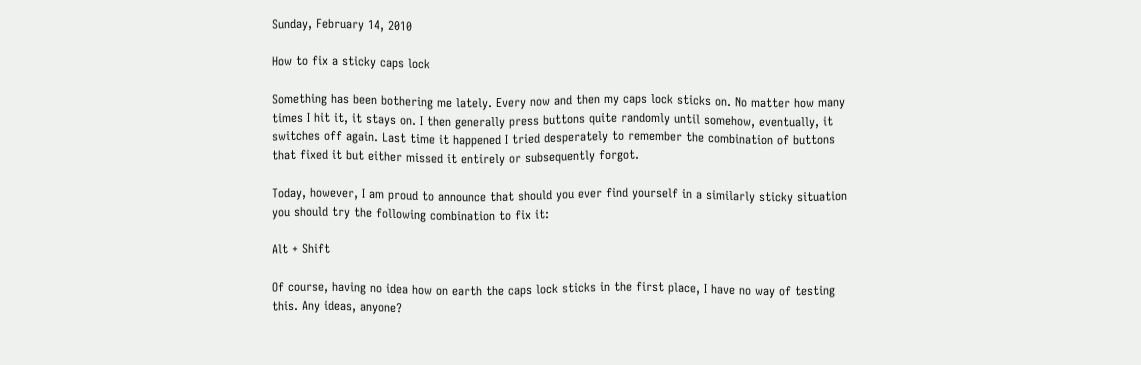Sunday, February 14, 2010

How to fix a sticky caps lock

Something has been bothering me lately. Every now and then my caps lock sticks on. No matter how many times I hit it, it stays on. I then generally press buttons quite randomly until somehow, eventually, it switches off again. Last time it happened I tried desperately to remember the combination of buttons that fixed it but either missed it entirely or subsequently forgot.

Today, however, I am proud to announce that should you ever find yourself in a similarly sticky situation you should try the following combination to fix it:

Alt + Shift

Of course, having no idea how on earth the caps lock sticks in the first place, I have no way of testing this. Any ideas, anyone?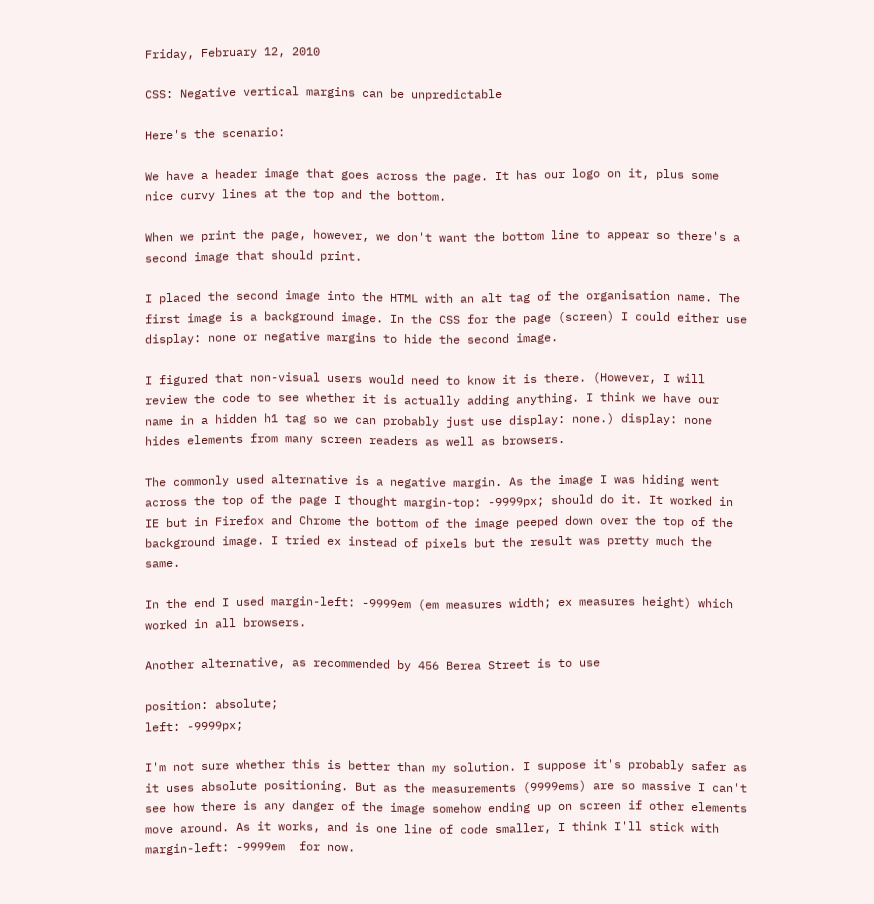Friday, February 12, 2010

CSS: Negative vertical margins can be unpredictable

Here's the scenario:

We have a header image that goes across the page. It has our logo on it, plus some nice curvy lines at the top and the bottom.

When we print the page, however, we don't want the bottom line to appear so there's a second image that should print.

I placed the second image into the HTML with an alt tag of the organisation name. The first image is a background image. In the CSS for the page (screen) I could either use display: none or negative margins to hide the second image.

I figured that non-visual users would need to know it is there. (However, I will review the code to see whether it is actually adding anything. I think we have our name in a hidden h1 tag so we can probably just use display: none.) display: none hides elements from many screen readers as well as browsers.

The commonly used alternative is a negative margin. As the image I was hiding went across the top of the page I thought margin-top: -9999px; should do it. It worked in IE but in Firefox and Chrome the bottom of the image peeped down over the top of the background image. I tried ex instead of pixels but the result was pretty much the same.

In the end I used margin-left: -9999em (em measures width; ex measures height) which worked in all browsers.

Another alternative, as recommended by 456 Berea Street is to use

position: absolute;
left: -9999px;

I'm not sure whether this is better than my solution. I suppose it's probably safer as it uses absolute positioning. But as the measurements (9999ems) are so massive I can't see how there is any danger of the image somehow ending up on screen if other elements move around. As it works, and is one line of code smaller, I think I'll stick with margin-left: -9999em  for now.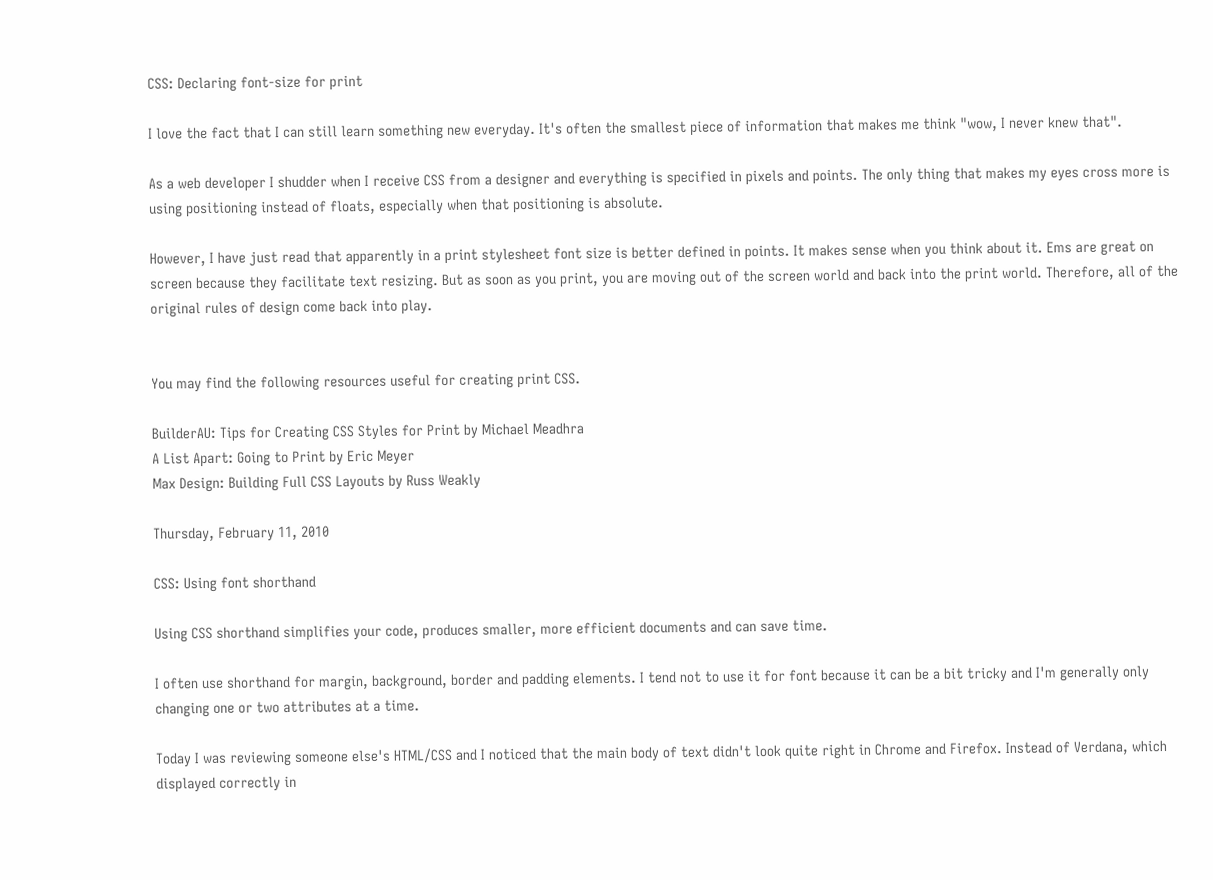CSS: Declaring font-size for print

I love the fact that I can still learn something new everyday. It's often the smallest piece of information that makes me think "wow, I never knew that".

As a web developer I shudder when I receive CSS from a designer and everything is specified in pixels and points. The only thing that makes my eyes cross more is using positioning instead of floats, especially when that positioning is absolute.

However, I have just read that apparently in a print stylesheet font size is better defined in points. It makes sense when you think about it. Ems are great on screen because they facilitate text resizing. But as soon as you print, you are moving out of the screen world and back into the print world. Therefore, all of the original rules of design come back into play.


You may find the following resources useful for creating print CSS.

BuilderAU: Tips for Creating CSS Styles for Print by Michael Meadhra
A List Apart: Going to Print by Eric Meyer
Max Design: Building Full CSS Layouts by Russ Weakly

Thursday, February 11, 2010

CSS: Using font shorthand

Using CSS shorthand simplifies your code, produces smaller, more efficient documents and can save time.

I often use shorthand for margin, background, border and padding elements. I tend not to use it for font because it can be a bit tricky and I'm generally only changing one or two attributes at a time.

Today I was reviewing someone else's HTML/CSS and I noticed that the main body of text didn't look quite right in Chrome and Firefox. Instead of Verdana, which displayed correctly in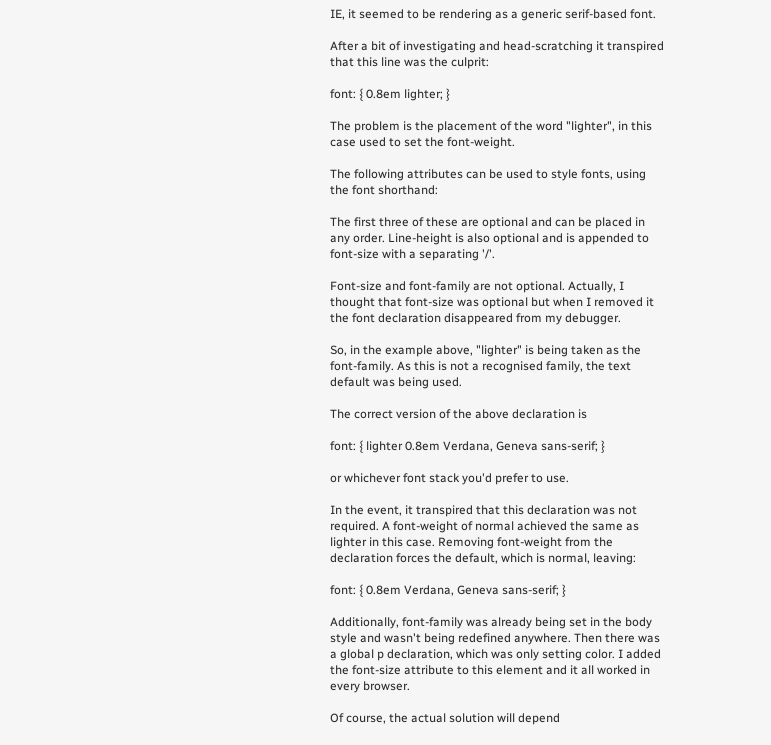IE, it seemed to be rendering as a generic serif-based font.

After a bit of investigating and head-scratching it transpired that this line was the culprit:

font: { 0.8em lighter; }

The problem is the placement of the word "lighter", in this case used to set the font-weight.

The following attributes can be used to style fonts, using the font shorthand:

The first three of these are optional and can be placed in any order. Line-height is also optional and is appended to font-size with a separating '/'.

Font-size and font-family are not optional. Actually, I thought that font-size was optional but when I removed it the font declaration disappeared from my debugger.

So, in the example above, "lighter" is being taken as the font-family. As this is not a recognised family, the text default was being used.

The correct version of the above declaration is

font: { lighter 0.8em Verdana, Geneva sans-serif; }

or whichever font stack you'd prefer to use.

In the event, it transpired that this declaration was not required. A font-weight of normal achieved the same as lighter in this case. Removing font-weight from the declaration forces the default, which is normal, leaving:

font: { 0.8em Verdana, Geneva sans-serif; }

Additionally, font-family was already being set in the body style and wasn't being redefined anywhere. Then there was a global p declaration, which was only setting color. I added the font-size attribute to this element and it all worked in every browser.

Of course, the actual solution will depend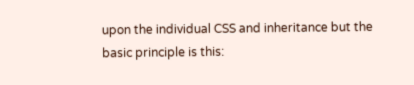upon the individual CSS and inheritance but the basic principle is this: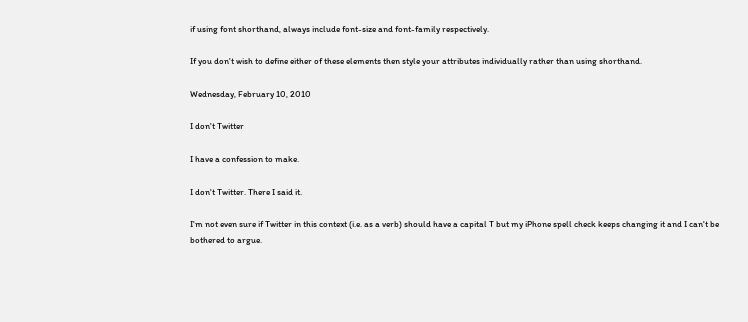if using font shorthand, always include font-size and font-family respectively.

If you don't wish to define either of these elements then style your attributes individually rather than using shorthand.

Wednesday, February 10, 2010

I don't Twitter

I have a confession to make.

I don't Twitter. There I said it.

I'm not even sure if Twitter in this context (i.e. as a verb) should have a capital T but my iPhone spell check keeps changing it and I can't be bothered to argue.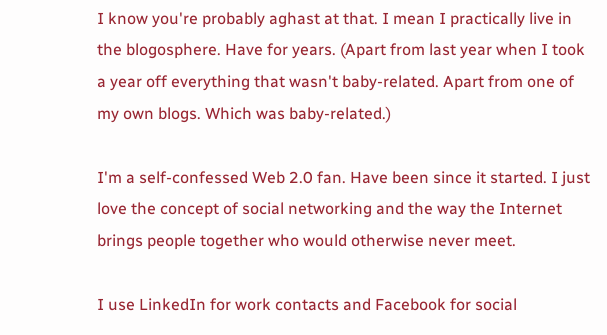I know you're probably aghast at that. I mean I practically live in the blogosphere. Have for years. (Apart from last year when I took a year off everything that wasn't baby-related. Apart from one of my own blogs. Which was baby-related.)

I'm a self-confessed Web 2.0 fan. Have been since it started. I just love the concept of social networking and the way the Internet brings people together who would otherwise never meet.

I use LinkedIn for work contacts and Facebook for social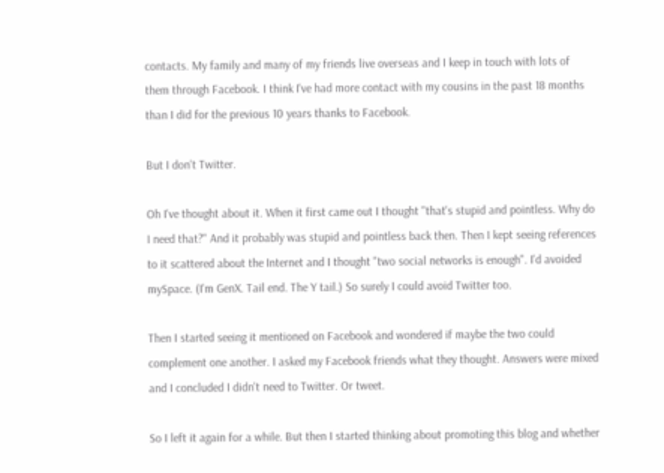contacts. My family and many of my friends live overseas and I keep in touch with lots of them through Facebook. I think I've had more contact with my cousins in the past 18 months than I did for the previous 10 years thanks to Facebook.

But I don't Twitter.

Oh I've thought about it. When it first came out I thought "that's stupid and pointless. Why do I need that?" And it probably was stupid and pointless back then. Then I kept seeing references to it scattered about the Internet and I thought "two social networks is enough". I'd avoided mySpace. (I'm GenX. Tail end. The Y tail.) So surely I could avoid Twitter too.

Then I started seeing it mentioned on Facebook and wondered if maybe the two could complement one another. I asked my Facebook friends what they thought. Answers were mixed and I concluded I didn't need to Twitter. Or tweet.

So I left it again for a while. But then I started thinking about promoting this blog and whether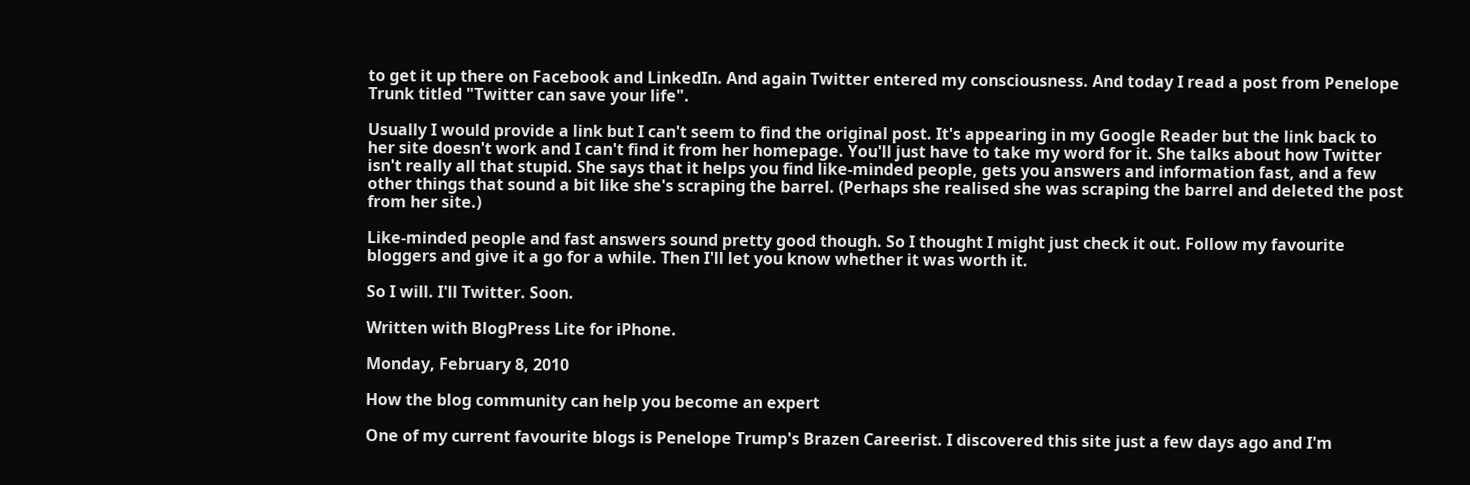to get it up there on Facebook and LinkedIn. And again Twitter entered my consciousness. And today I read a post from Penelope Trunk titled "Twitter can save your life".

Usually I would provide a link but I can't seem to find the original post. It's appearing in my Google Reader but the link back to her site doesn't work and I can't find it from her homepage. You'll just have to take my word for it. She talks about how Twitter isn't really all that stupid. She says that it helps you find like-minded people, gets you answers and information fast, and a few other things that sound a bit like she's scraping the barrel. (Perhaps she realised she was scraping the barrel and deleted the post from her site.)

Like-minded people and fast answers sound pretty good though. So I thought I might just check it out. Follow my favourite bloggers and give it a go for a while. Then I'll let you know whether it was worth it.

So I will. I'll Twitter. Soon.

Written with BlogPress Lite for iPhone.

Monday, February 8, 2010

How the blog community can help you become an expert

One of my current favourite blogs is Penelope Trump's Brazen Careerist. I discovered this site just a few days ago and I'm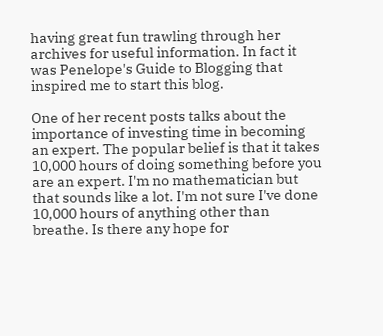having great fun trawling through her archives for useful information. In fact it was Penelope's Guide to Blogging that inspired me to start this blog.

One of her recent posts talks about the importance of investing time in becoming an expert. The popular belief is that it takes 10,000 hours of doing something before you are an expert. I'm no mathematician but that sounds like a lot. I'm not sure I've done 10,000 hours of anything other than breathe. Is there any hope for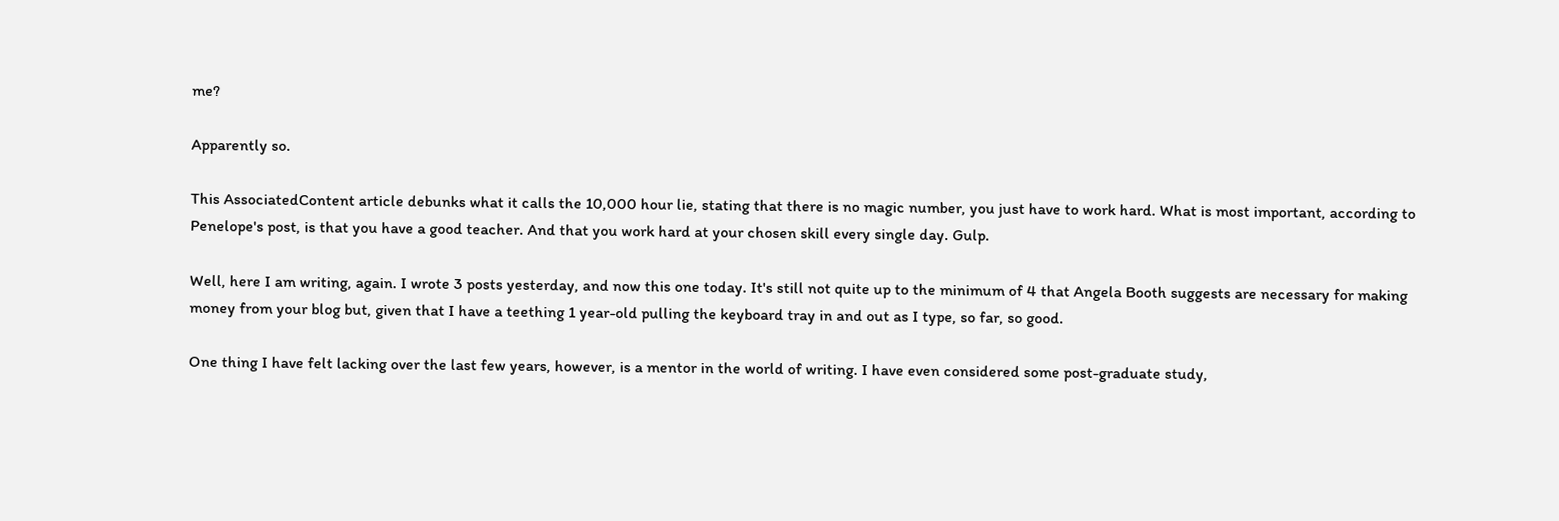me?

Apparently so.

This AssociatedContent article debunks what it calls the 10,000 hour lie, stating that there is no magic number, you just have to work hard. What is most important, according to Penelope's post, is that you have a good teacher. And that you work hard at your chosen skill every single day. Gulp.

Well, here I am writing, again. I wrote 3 posts yesterday, and now this one today. It's still not quite up to the minimum of 4 that Angela Booth suggests are necessary for making money from your blog but, given that I have a teething 1 year-old pulling the keyboard tray in and out as I type, so far, so good.

One thing I have felt lacking over the last few years, however, is a mentor in the world of writing. I have even considered some post-graduate study,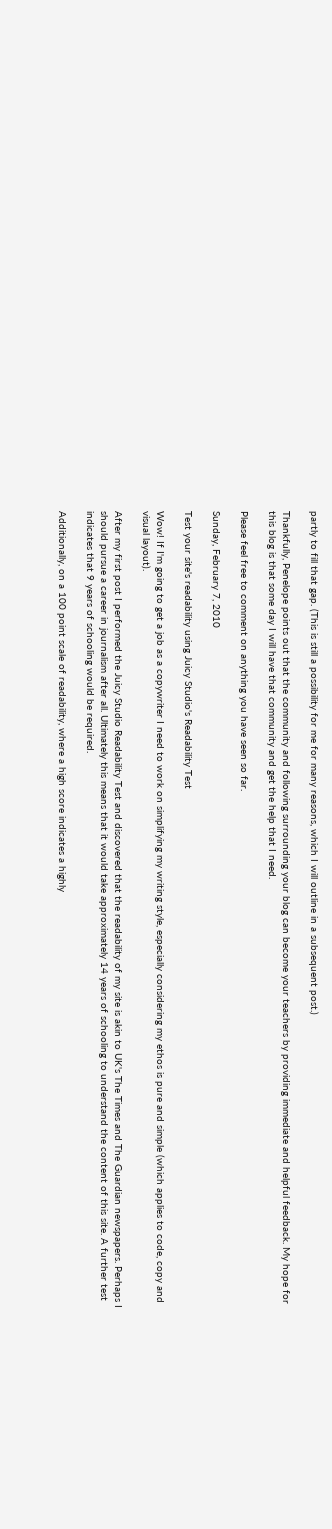partly to fill that gap. (This is still a possibility for me for many reasons, which I will outline in a subsequent post.)

Thankfully, Penelope points out that the community and following surrounding your blog can become your teachers by providing immediate and helpful feedback. My hope for this blog is that some day I will have that community and get the help that I need.

Please feel free to comment on anything you have seen so far.

Sunday, February 7, 2010

Test your site's readability using Juicy Studio's Readability Test

Wow! If I'm going to get a job as a copywriter I need to work on simplifying my writing style, especially considering my ethos is pure and simple (which applies to code, copy and visual layout).

After my first post I performed the Juicy Studio Readability Test and discovered that the readability of my site is akin to UK's The Times and The Guardian newspapers. Perhaps I should pursue a career in journalism after all. Ultimately this means that it would take approximately 14 years of schooling to understand the content of this site. A further test indicates that 9 years of schooling would be required.

Additionally, on a 100 point scale of readability, where a high score indicates a highly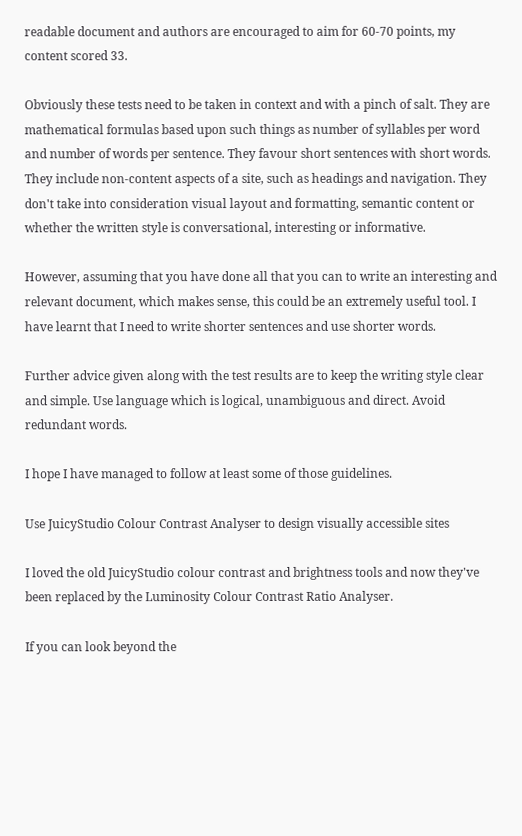readable document and authors are encouraged to aim for 60-70 points, my content scored 33.

Obviously these tests need to be taken in context and with a pinch of salt. They are mathematical formulas based upon such things as number of syllables per word and number of words per sentence. They favour short sentences with short words. They include non-content aspects of a site, such as headings and navigation. They don't take into consideration visual layout and formatting, semantic content or whether the written style is conversational, interesting or informative.

However, assuming that you have done all that you can to write an interesting and relevant document, which makes sense, this could be an extremely useful tool. I have learnt that I need to write shorter sentences and use shorter words.

Further advice given along with the test results are to keep the writing style clear and simple. Use language which is logical, unambiguous and direct. Avoid redundant words.

I hope I have managed to follow at least some of those guidelines.

Use JuicyStudio Colour Contrast Analyser to design visually accessible sites

I loved the old JuicyStudio colour contrast and brightness tools and now they've been replaced by the Luminosity Colour Contrast Ratio Analyser.

If you can look beyond the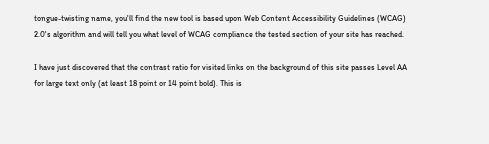tongue-twisting name, you'll find the new tool is based upon Web Content Accessibility Guidelines (WCAG) 2.0's algorithm and will tell you what level of WCAG compliance the tested section of your site has reached.

I have just discovered that the contrast ratio for visited links on the background of this site passes Level AA for large text only (at least 18 point or 14 point bold). This is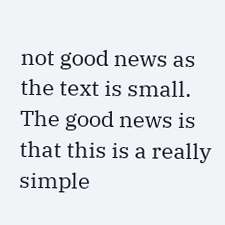not good news as the text is small. The good news is that this is a really simple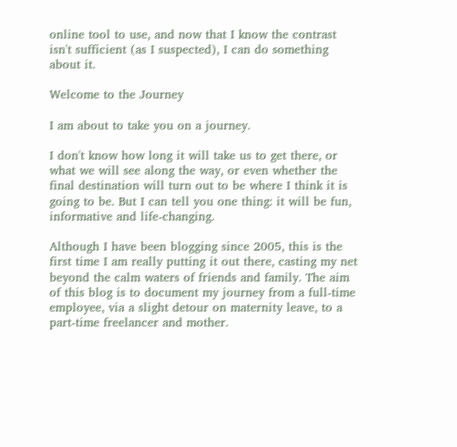online tool to use, and now that I know the contrast isn't sufficient (as I suspected), I can do something about it.

Welcome to the Journey

I am about to take you on a journey.

I don't know how long it will take us to get there, or what we will see along the way, or even whether the final destination will turn out to be where I think it is going to be. But I can tell you one thing: it will be fun, informative and life-changing.

Although I have been blogging since 2005, this is the first time I am really putting it out there, casting my net beyond the calm waters of friends and family. The aim of this blog is to document my journey from a full-time employee, via a slight detour on maternity leave, to a part-time freelancer and mother.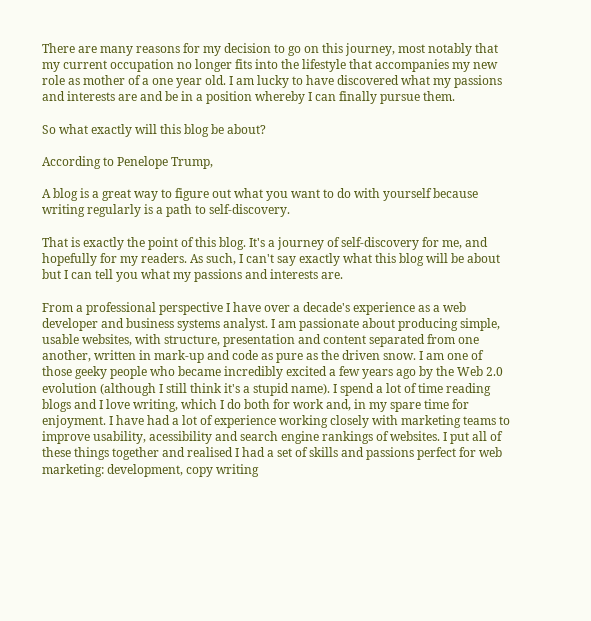There are many reasons for my decision to go on this journey, most notably that my current occupation no longer fits into the lifestyle that accompanies my new role as mother of a one year old. I am lucky to have discovered what my passions and interests are and be in a position whereby I can finally pursue them.

So what exactly will this blog be about?

According to Penelope Trump,

A blog is a great way to figure out what you want to do with yourself because writing regularly is a path to self-discovery.

That is exactly the point of this blog. It's a journey of self-discovery for me, and hopefully for my readers. As such, I can't say exactly what this blog will be about but I can tell you what my passions and interests are.

From a professional perspective I have over a decade's experience as a web developer and business systems analyst. I am passionate about producing simple, usable websites, with structure, presentation and content separated from one another, written in mark-up and code as pure as the driven snow. I am one of those geeky people who became incredibly excited a few years ago by the Web 2.0 evolution (although I still think it's a stupid name). I spend a lot of time reading blogs and I love writing, which I do both for work and, in my spare time for enjoyment. I have had a lot of experience working closely with marketing teams to improve usability, acessibility and search engine rankings of websites. I put all of these things together and realised I had a set of skills and passions perfect for web marketing: development, copy writing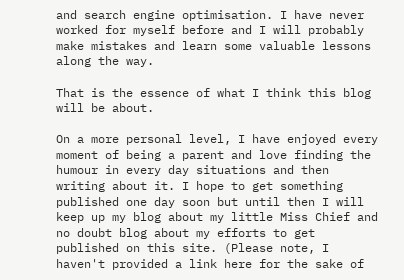and search engine optimisation. I have never worked for myself before and I will probably make mistakes and learn some valuable lessons along the way.

That is the essence of what I think this blog will be about.

On a more personal level, I have enjoyed every moment of being a parent and love finding the humour in every day situations and then writing about it. I hope to get something published one day soon but until then I will keep up my blog about my little Miss Chief and no doubt blog about my efforts to get published on this site. (Please note, I haven't provided a link here for the sake of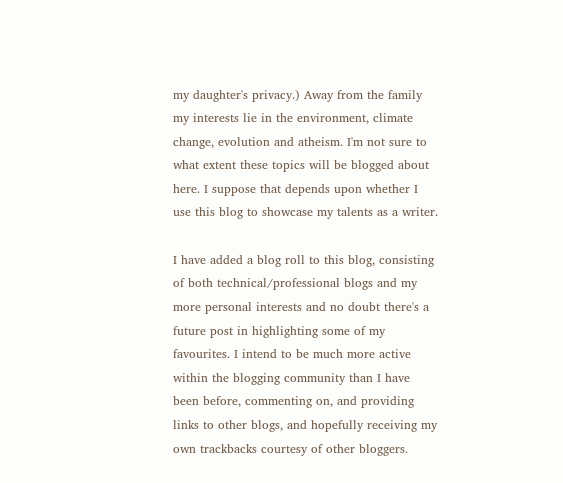my daughter's privacy.) Away from the family my interests lie in the environment, climate change, evolution and atheism. I'm not sure to what extent these topics will be blogged about here. I suppose that depends upon whether I use this blog to showcase my talents as a writer.

I have added a blog roll to this blog, consisting of both technical/professional blogs and my more personal interests and no doubt there's a future post in highlighting some of my favourites. I intend to be much more active within the blogging community than I have been before, commenting on, and providing links to other blogs, and hopefully receiving my own trackbacks courtesy of other bloggers.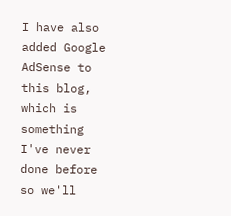I have also added Google AdSense to this blog, which is something I've never done before so we'll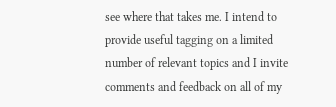see where that takes me. I intend to provide useful tagging on a limited number of relevant topics and I invite comments and feedback on all of my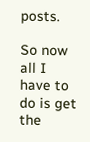posts.

So now all I have to do is get the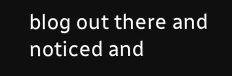blog out there and noticed and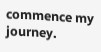commence my journey.